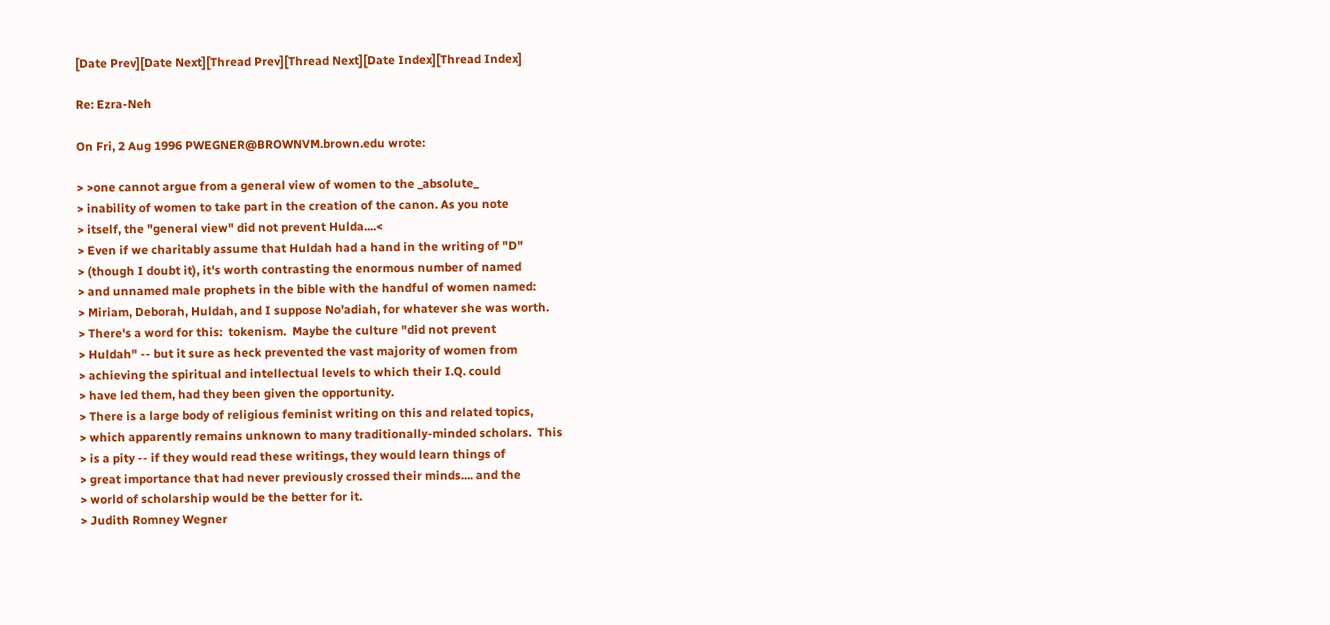[Date Prev][Date Next][Thread Prev][Thread Next][Date Index][Thread Index]

Re: Ezra-Neh

On Fri, 2 Aug 1996 PWEGNER@BROWNVM.brown.edu wrote:

> >one cannot argue from a general view of women to the _absolute_
> inability of women to take part in the creation of the canon. As you note
> itself, the "general view" did not prevent Hulda....<
> Even if we charitably assume that Huldah had a hand in the writing of "D"
> (though I doubt it), it's worth contrasting the enormous number of named
> and unnamed male prophets in the bible with the handful of women named:
> Miriam, Deborah, Huldah, and I suppose No'adiah, for whatever she was worth.
> There's a word for this:  tokenism.  Maybe the culture "did not prevent
> Huldah" -- but it sure as heck prevented the vast majority of women from
> achieving the spiritual and intellectual levels to which their I.Q. could
> have led them, had they been given the opportunity.
> There is a large body of religious feminist writing on this and related topics,
> which apparently remains unknown to many traditionally-minded scholars.  This
> is a pity -- if they would read these writings, they would learn things of
> great importance that had never previously crossed their minds.... and the
> world of scholarship would be the better for it.
> Judith Romney Wegner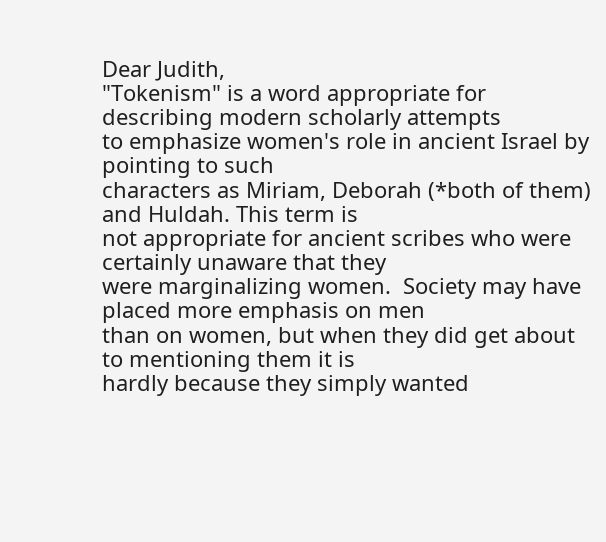Dear Judith,
"Tokenism" is a word appropriate for describing modern scholarly attempts
to emphasize women's role in ancient Israel by pointing to such
characters as Miriam, Deborah (*both of them) and Huldah. This term is
not appropriate for ancient scribes who were certainly unaware that they
were marginalizing women.  Society may have placed more emphasis on men
than on women, but when they did get about to mentioning them it is
hardly because they simply wanted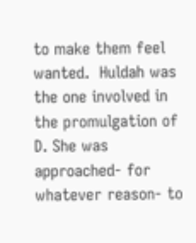to make them feel wanted.  Huldah was
the one involved in the promulgation of D. She was approached- for
whatever reason- to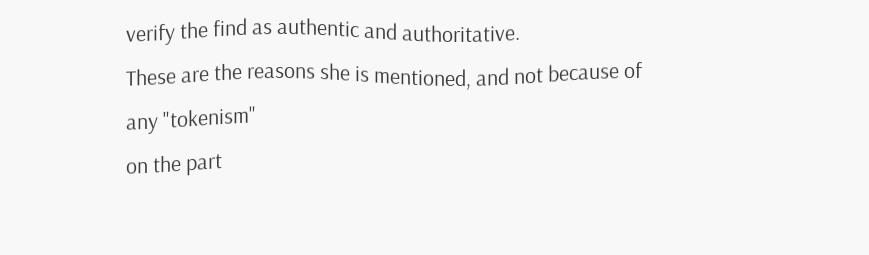verify the find as authentic and authoritative.
These are the reasons she is mentioned, and not because of any "tokenism"
on the part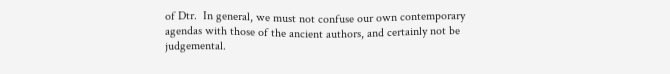of Dtr.  In general, we must not confuse our own contemporary
agendas with those of the ancient authors, and certainly not be
judgemental.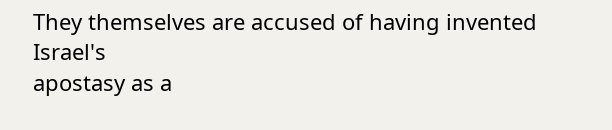They themselves are accused of having invented Israel's
apostasy as a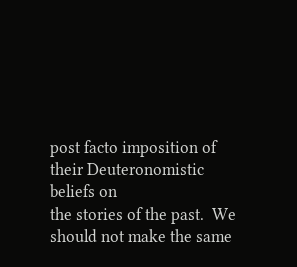post facto imposition of their Deuteronomistic beliefs on
the stories of the past.  We should not make the same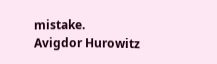mistake.
Avigdor Hurowitz